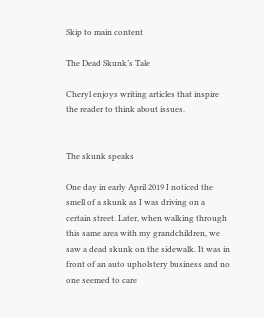Skip to main content

The Dead Skunk’s Tale

Cheryl enjoys writing articles that inspire the reader to think about issues.


The skunk speaks

One day in early April 2019 I noticed the smell of a skunk as I was driving on a certain street. Later, when walking through this same area with my grandchildren, we saw a dead skunk on the sidewalk. It was in front of an auto upholstery business and no one seemed to care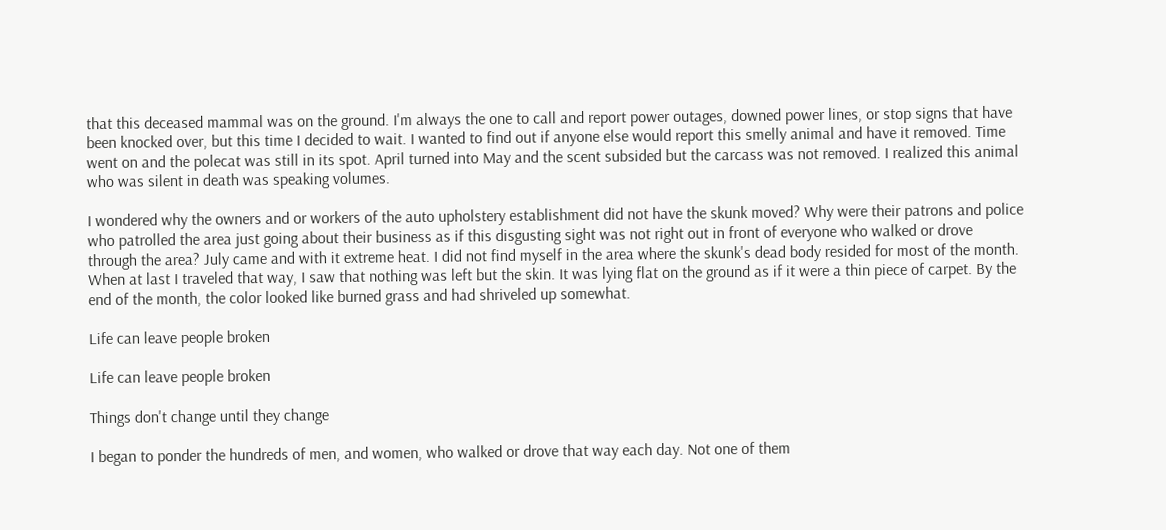that this deceased mammal was on the ground. I'm always the one to call and report power outages, downed power lines, or stop signs that have been knocked over, but this time I decided to wait. I wanted to find out if anyone else would report this smelly animal and have it removed. Time went on and the polecat was still in its spot. April turned into May and the scent subsided but the carcass was not removed. I realized this animal who was silent in death was speaking volumes.

I wondered why the owners and or workers of the auto upholstery establishment did not have the skunk moved? Why were their patrons and police who patrolled the area just going about their business as if this disgusting sight was not right out in front of everyone who walked or drove through the area? July came and with it extreme heat. I did not find myself in the area where the skunk's dead body resided for most of the month. When at last I traveled that way, I saw that nothing was left but the skin. It was lying flat on the ground as if it were a thin piece of carpet. By the end of the month, the color looked like burned grass and had shriveled up somewhat.

Life can leave people broken

Life can leave people broken

Things don't change until they change

I began to ponder the hundreds of men, and women, who walked or drove that way each day. Not one of them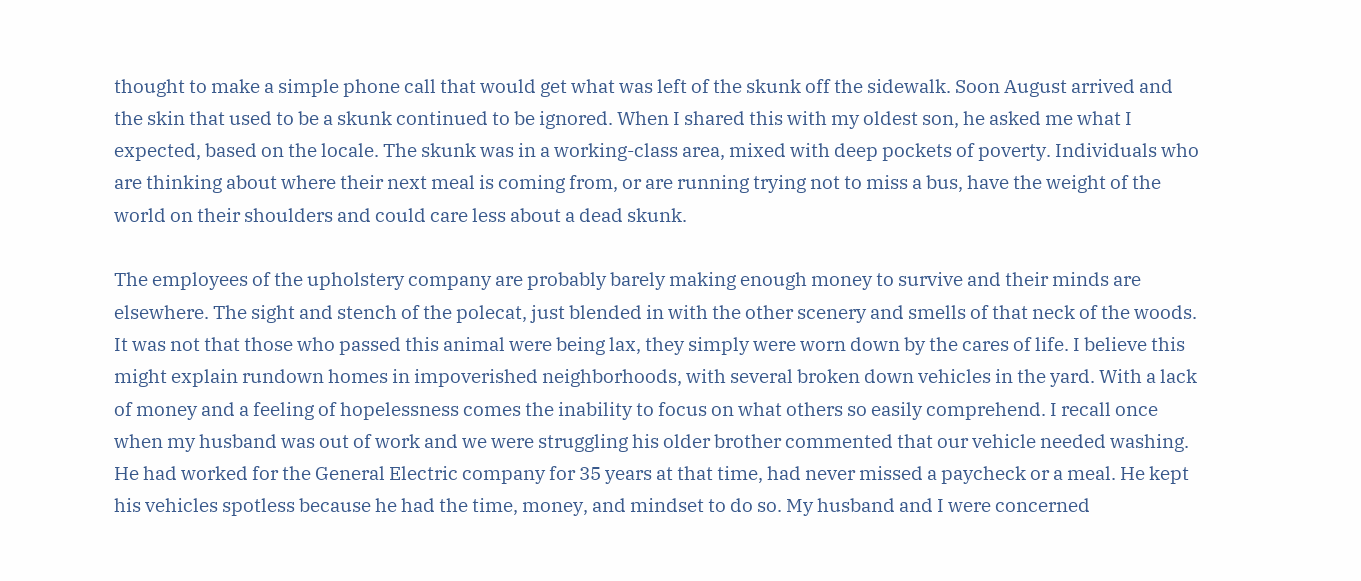thought to make a simple phone call that would get what was left of the skunk off the sidewalk. Soon August arrived and the skin that used to be a skunk continued to be ignored. When I shared this with my oldest son, he asked me what I expected, based on the locale. The skunk was in a working-class area, mixed with deep pockets of poverty. Individuals who are thinking about where their next meal is coming from, or are running trying not to miss a bus, have the weight of the world on their shoulders and could care less about a dead skunk.

The employees of the upholstery company are probably barely making enough money to survive and their minds are elsewhere. The sight and stench of the polecat, just blended in with the other scenery and smells of that neck of the woods. It was not that those who passed this animal were being lax, they simply were worn down by the cares of life. I believe this might explain rundown homes in impoverished neighborhoods, with several broken down vehicles in the yard. With a lack of money and a feeling of hopelessness comes the inability to focus on what others so easily comprehend. I recall once when my husband was out of work and we were struggling his older brother commented that our vehicle needed washing. He had worked for the General Electric company for 35 years at that time, had never missed a paycheck or a meal. He kept his vehicles spotless because he had the time, money, and mindset to do so. My husband and I were concerned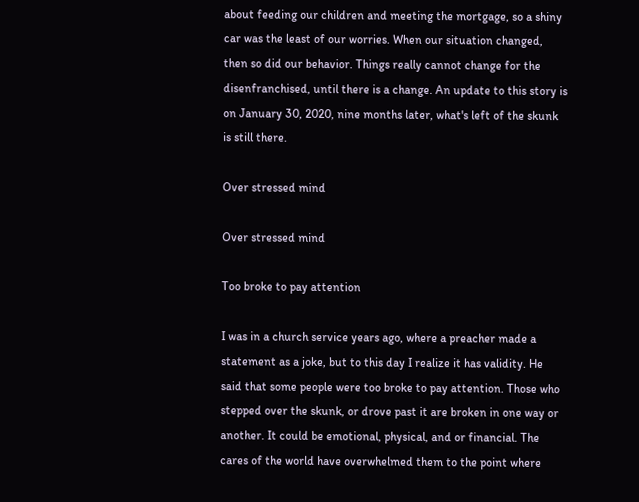about feeding our children and meeting the mortgage, so a shiny car was the least of our worries. When our situation changed, then so did our behavior. Things really cannot change for the disenfranchised, until there is a change. An update to this story is on January 30, 2020, nine months later, what's left of the skunk is still there.

Over stressed mind

Over stressed mind

Too broke to pay attention

I was in a church service years ago, where a preacher made a statement as a joke, but to this day I realize it has validity. He said that some people were too broke to pay attention. Those who stepped over the skunk, or drove past it are broken in one way or another. It could be emotional, physical, and or financial. The cares of the world have overwhelmed them to the point where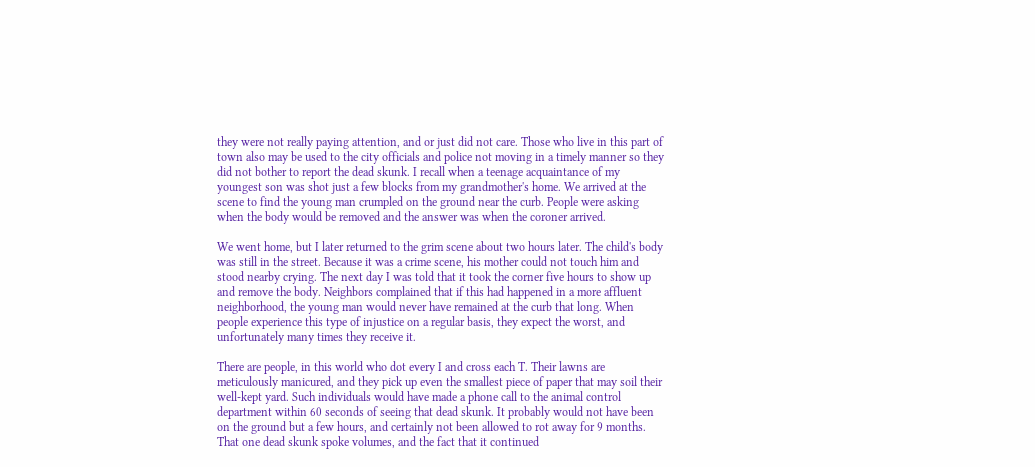they were not really paying attention, and or just did not care. Those who live in this part of town also may be used to the city officials and police not moving in a timely manner so they did not bother to report the dead skunk. I recall when a teenage acquaintance of my youngest son was shot just a few blocks from my grandmother's home. We arrived at the scene to find the young man crumpled on the ground near the curb. People were asking when the body would be removed and the answer was when the coroner arrived.

We went home, but I later returned to the grim scene about two hours later. The child's body was still in the street. Because it was a crime scene, his mother could not touch him and stood nearby crying. The next day I was told that it took the corner five hours to show up and remove the body. Neighbors complained that if this had happened in a more affluent neighborhood, the young man would never have remained at the curb that long. When people experience this type of injustice on a regular basis, they expect the worst, and unfortunately many times they receive it.

There are people, in this world who dot every I and cross each T. Their lawns are meticulously manicured, and they pick up even the smallest piece of paper that may soil their well-kept yard. Such individuals would have made a phone call to the animal control department within 60 seconds of seeing that dead skunk. It probably would not have been on the ground but a few hours, and certainly not been allowed to rot away for 9 months. That one dead skunk spoke volumes, and the fact that it continued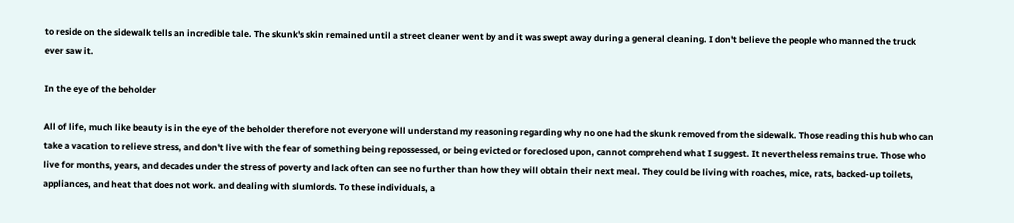to reside on the sidewalk tells an incredible tale. The skunk's skin remained until a street cleaner went by and it was swept away during a general cleaning. I don't believe the people who manned the truck ever saw it.

In the eye of the beholder

All of life, much like beauty is in the eye of the beholder therefore not everyone will understand my reasoning regarding why no one had the skunk removed from the sidewalk. Those reading this hub who can take a vacation to relieve stress, and don't live with the fear of something being repossessed, or being evicted or foreclosed upon, cannot comprehend what I suggest. It nevertheless remains true. Those who live for months, years, and decades under the stress of poverty and lack often can see no further than how they will obtain their next meal. They could be living with roaches, mice, rats, backed-up toilets, appliances, and heat that does not work. and dealing with slumlords. To these individuals, a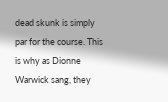dead skunk is simply par for the course. This is why as Dionne Warwick sang, they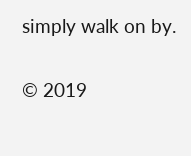simply walk on by.

© 2019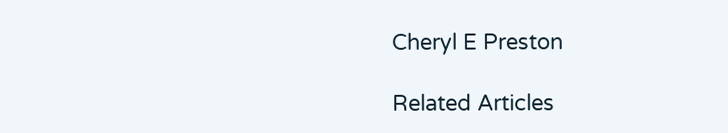Cheryl E Preston

Related Articles